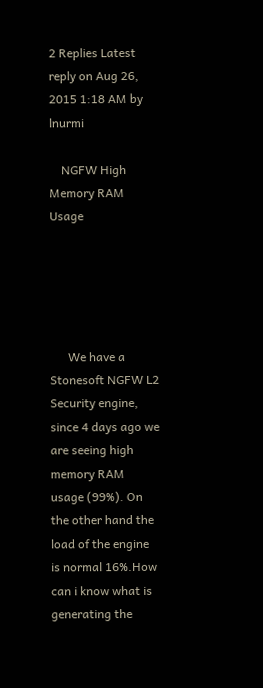2 Replies Latest reply on Aug 26, 2015 1:18 AM by lnurmi

    NGFW High Memory RAM Usage





      We have a Stonesoft NGFW L2 Security engine, since 4 days ago we are seeing high memory RAM usage (99%). On the other hand the load of the engine is normal 16%.How can i know what is generating the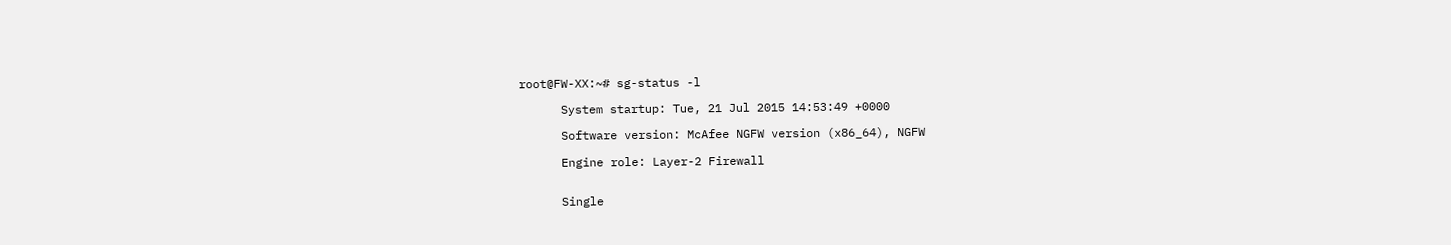root@FW-XX:~# sg-status -l

      System startup: Tue, 21 Jul 2015 14:53:49 +0000

      Software version: McAfee NGFW version (x86_64), NGFW

      Engine role: Layer-2 Firewall


      Single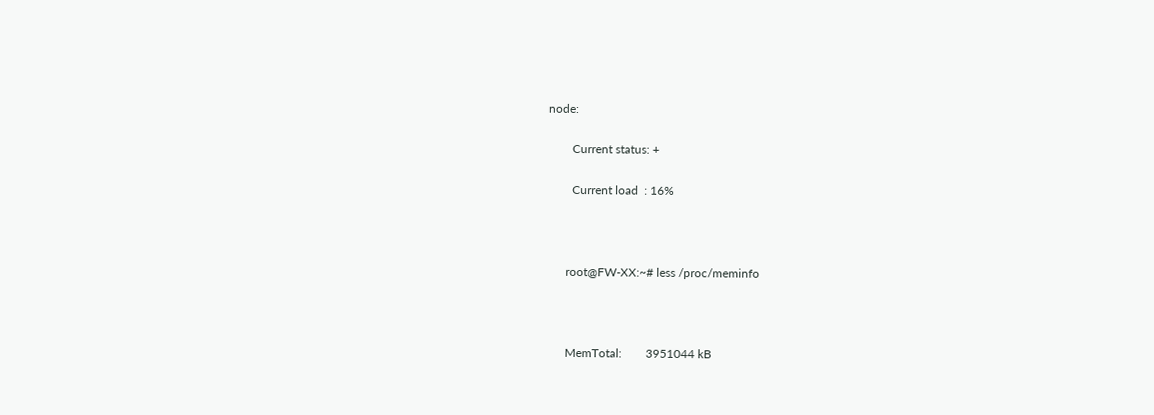node:

        Current status: +

        Current load  : 16%



      root@FW-XX:~# less /proc/meminfo



      MemTotal:        3951044 kB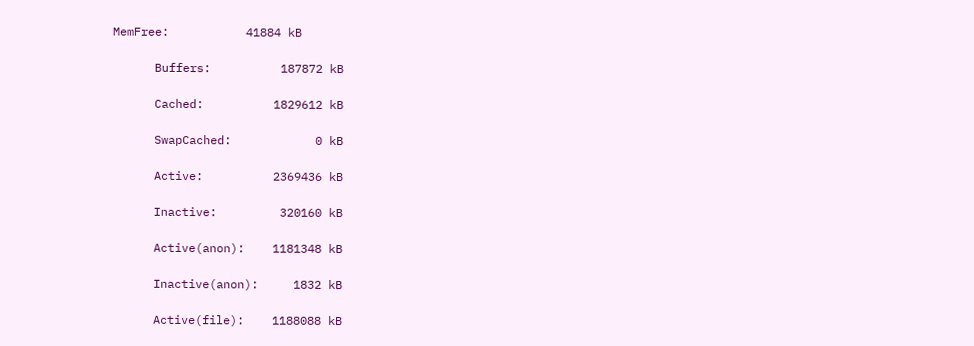MemFree:           41884 kB

      Buffers:          187872 kB

      Cached:          1829612 kB

      SwapCached:            0 kB

      Active:          2369436 kB

      Inactive:         320160 kB

      Active(anon):    1181348 kB

      Inactive(anon):     1832 kB

      Active(file):    1188088 kB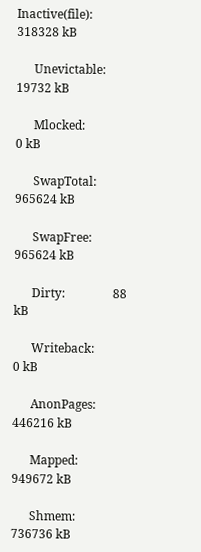Inactive(file):   318328 kB

      Unevictable:       19732 kB

      Mlocked:               0 kB

      SwapTotal:        965624 kB

      SwapFree:         965624 kB

      Dirty:                88 kB

      Writeback:             0 kB

      AnonPages:        446216 kB

      Mapped:           949672 kB

      Shmem:            736736 kB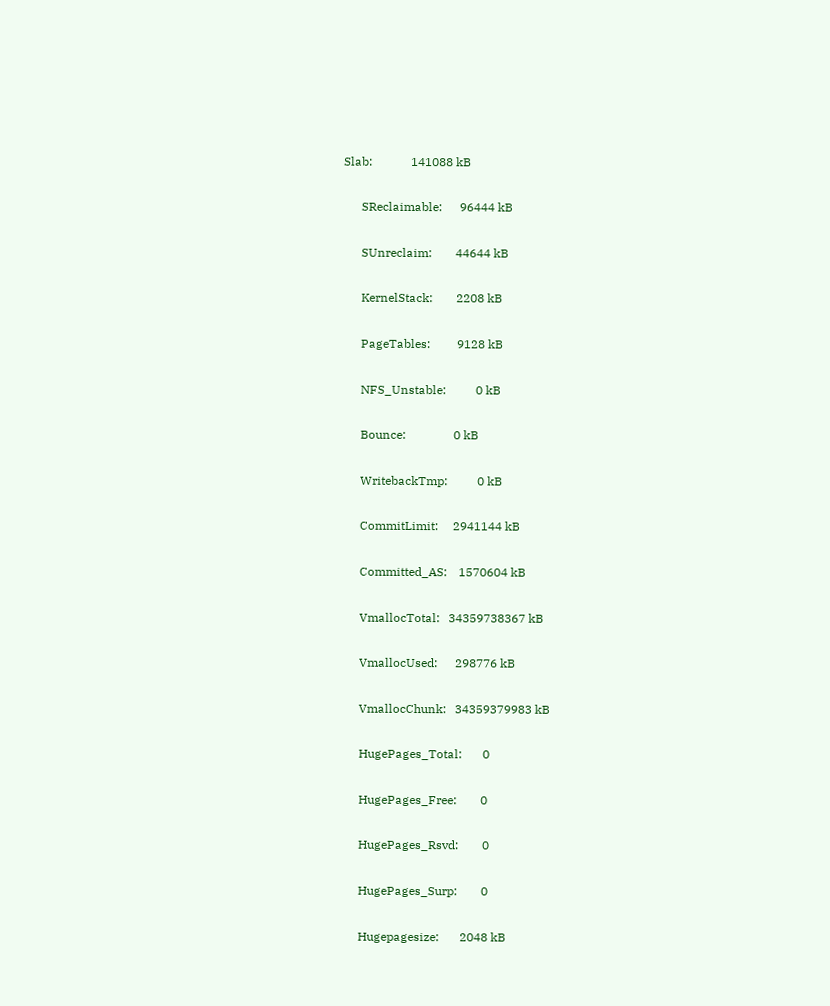Slab:             141088 kB

      SReclaimable:      96444 kB

      SUnreclaim:        44644 kB

      KernelStack:        2208 kB

      PageTables:         9128 kB

      NFS_Unstable:          0 kB

      Bounce:                0 kB

      WritebackTmp:          0 kB

      CommitLimit:     2941144 kB

      Committed_AS:    1570604 kB

      VmallocTotal:   34359738367 kB

      VmallocUsed:      298776 kB

      VmallocChunk:   34359379983 kB

      HugePages_Total:       0

      HugePages_Free:        0

      HugePages_Rsvd:        0

      HugePages_Surp:        0

      Hugepagesize:       2048 kB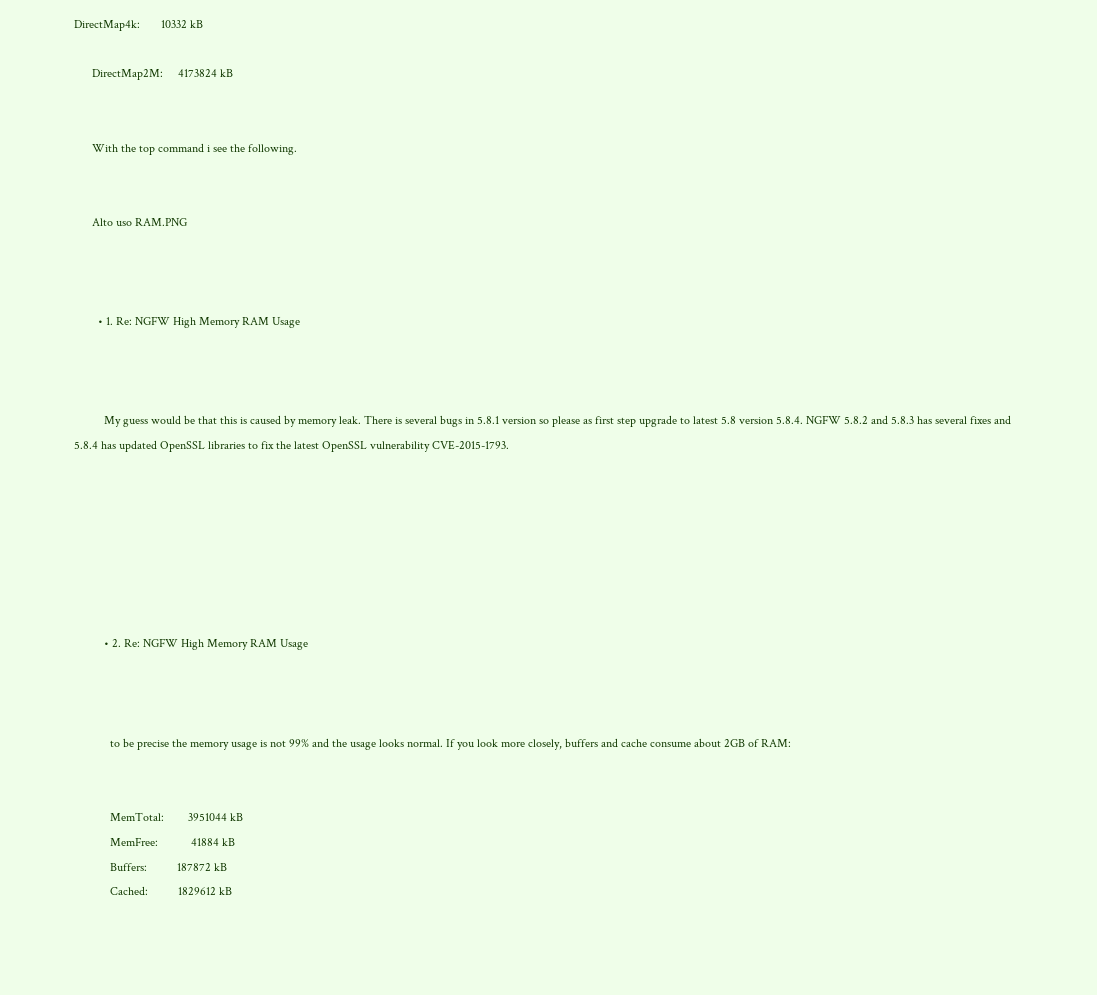DirectMap4k:       10332 kB

      DirectMap2M:     4173824 kB


      With the top command i see the following.


      Alto uso RAM.PNG



        • 1. Re: NGFW High Memory RAM Usage



          My guess would be that this is caused by memory leak. There is several bugs in 5.8.1 version so please as first step upgrade to latest 5.8 version 5.8.4. NGFW 5.8.2 and 5.8.3 has several fixes and 5.8.4 has updated OpenSSL libraries to fix the latest OpenSSL vulnerability CVE-2015-1793.







          • 2. Re: NGFW High Memory RAM Usage



            to be precise the memory usage is not 99% and the usage looks normal. If you look more closely, buffers and cache consume about 2GB of RAM:


            MemTotal:        3951044 kB
            MemFree:           41884 kB
            Buffers:          187872 kB
            Cached:          1829612 kB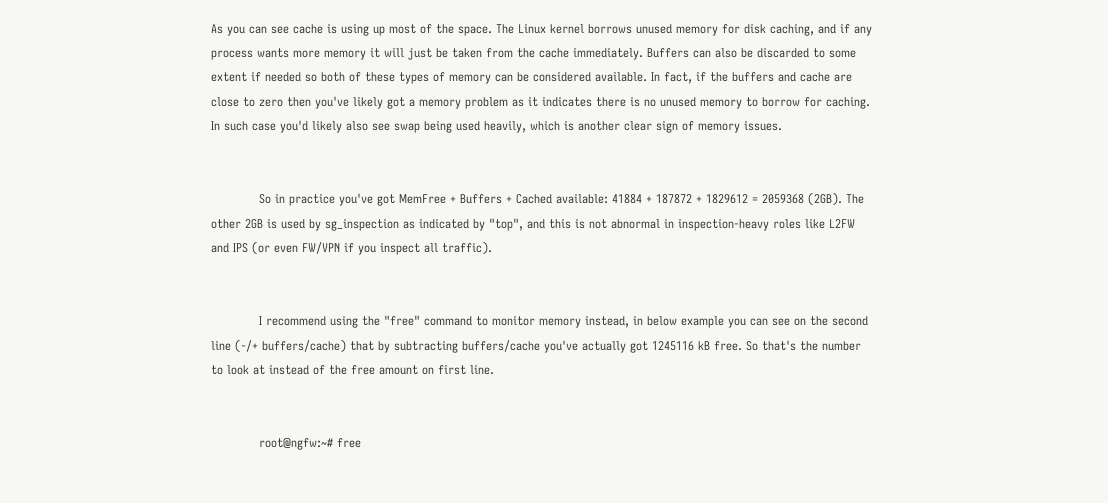As you can see cache is using up most of the space. The Linux kernel borrows unused memory for disk caching, and if any process wants more memory it will just be taken from the cache immediately. Buffers can also be discarded to some extent if needed so both of these types of memory can be considered available. In fact, if the buffers and cache are close to zero then you've likely got a memory problem as it indicates there is no unused memory to borrow for caching. In such case you'd likely also see swap being used heavily, which is another clear sign of memory issues.


            So in practice you've got MemFree + Buffers + Cached available: 41884 + 187872 + 1829612 = 2059368 (2GB). The other 2GB is used by sg_inspection as indicated by "top", and this is not abnormal in inspection-heavy roles like L2FW and IPS (or even FW/VPN if you inspect all traffic).


            I recommend using the "free" command to monitor memory instead, in below example you can see on the second line (-/+ buffers/cache) that by subtracting buffers/cache you've actually got 1245116 kB free. So that's the number to look at instead of the free amount on first line.


            root@ngfw:~# free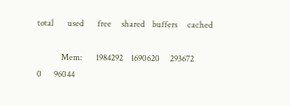total       used       free     shared    buffers     cached

            Mem:       1984292    1690620     293672          0      96044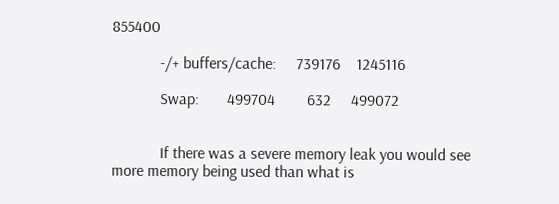855400

            -/+ buffers/cache:     739176    1245116

            Swap:       499704        632     499072


            If there was a severe memory leak you would see more memory being used than what is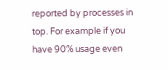reported by processes in top. For example if you have 90% usage even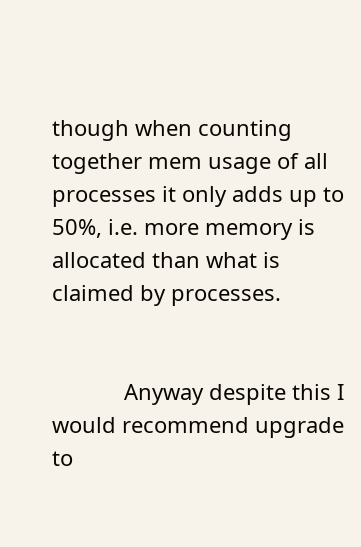though when counting together mem usage of all processes it only adds up to 50%, i.e. more memory is allocated than what is claimed by processes.


            Anyway despite this I would recommend upgrade to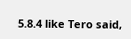5.8.4 like Tero said,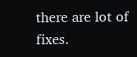there are lot of fixes.